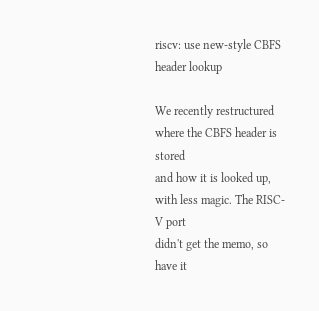riscv: use new-style CBFS header lookup

We recently restructured where the CBFS header is stored
and how it is looked up, with less magic. The RISC-V port
didn't get the memo, so have it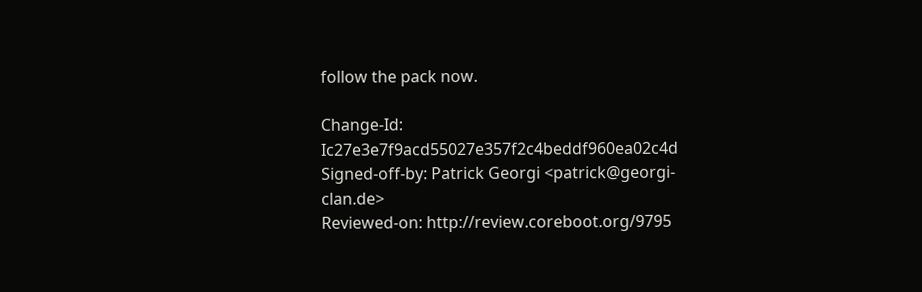follow the pack now.

Change-Id: Ic27e3e7f9acd55027e357f2c4beddf960ea02c4d
Signed-off-by: Patrick Georgi <patrick@georgi-clan.de>
Reviewed-on: http://review.coreboot.org/9795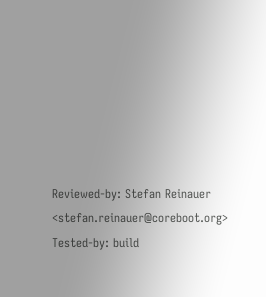Reviewed-by: Stefan Reinauer <stefan.reinauer@coreboot.org>
Tested-by: build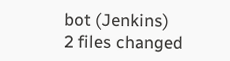bot (Jenkins)
2 files changed